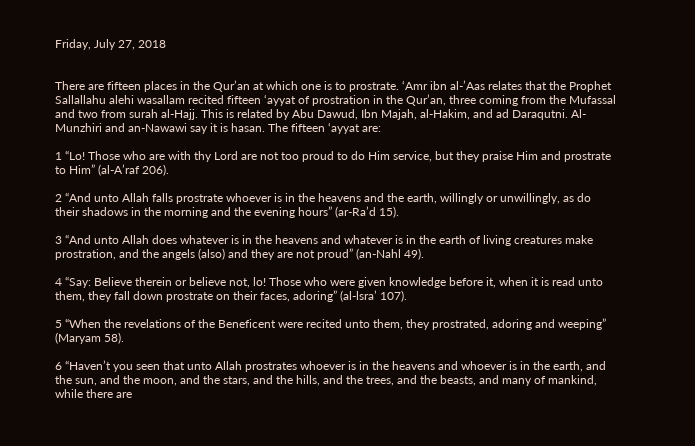Friday, July 27, 2018


There are fifteen places in the Qur’an at which one is to prostrate. ‘Amr ibn al-’Aas relates that the Prophet Sallallahu alehi wasallam recited fifteen ‘ayyat of prostration in the Qur’an, three coming from the Mufassal and two from surah al-Hajj. This is related by Abu Dawud, Ibn Majah, al-Hakim, and ad Daraqutni. Al-Munzhiri and an-Nawawi say it is hasan. The fifteen ‘ayyat are:

1 “Lo! Those who are with thy Lord are not too proud to do Him service, but they praise Him and prostrate to Him” (al-A’raf 206).

2 “And unto Allah falls prostrate whoever is in the heavens and the earth, willingly or unwillingly, as do their shadows in the morning and the evening hours” (ar-Ra’d 15).

3 “And unto Allah does whatever is in the heavens and whatever is in the earth of living creatures make prostration, and the angels (also) and they are not proud” (an-Nahl 49).

4 “Say: Believe therein or believe not, lo! Those who were given knowledge before it, when it is read unto them, they fall down prostrate on their faces, adoring” (al-lsra’ 107).

5 “When the revelations of the Beneficent were recited unto them, they prostrated, adoring and weeping” (Maryam 58).

6 “Haven’t you seen that unto Allah prostrates whoever is in the heavens and whoever is in the earth, and the sun, and the moon, and the stars, and the hills, and the trees, and the beasts, and many of mankind, while there are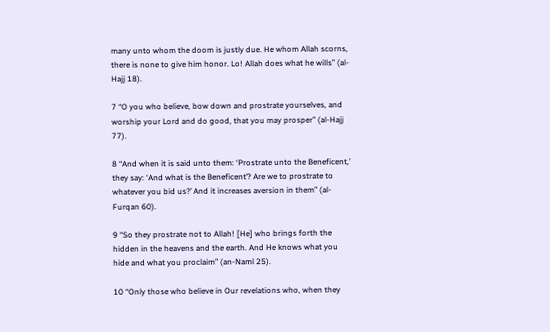many unto whom the doom is justly due. He whom Allah scorns, there is none to give him honor. Lo! Allah does what he wills” (al-Hajj 18).

7 “O you who believe, bow down and prostrate yourselves, and worship your Lord and do good, that you may prosper” (al-Hajj 77).

8 “And when it is said unto them: ‘Prostrate unto the Beneficent,’ they say: ‘And what is the Beneficent’? Are we to prostrate to whatever you bid us?’ And it increases aversion in them” (al-Furqan 60).

9 “So they prostrate not to Allah! [He] who brings forth the hidden in the heavens and the earth. And He knows what you hide and what you proclaim” (an-Naml 25).

10 “Only those who believe in Our revelations who, when they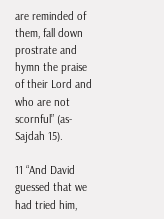are reminded of them, fall down prostrate and hymn the praise of their Lord and who are not scornful” (as-Sajdah 15).

11 “And David guessed that we had tried him,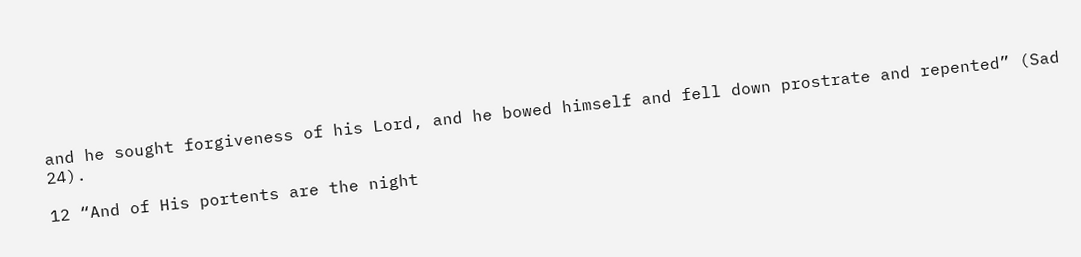and he sought forgiveness of his Lord, and he bowed himself and fell down prostrate and repented” (Sad 24).

12 “And of His portents are the night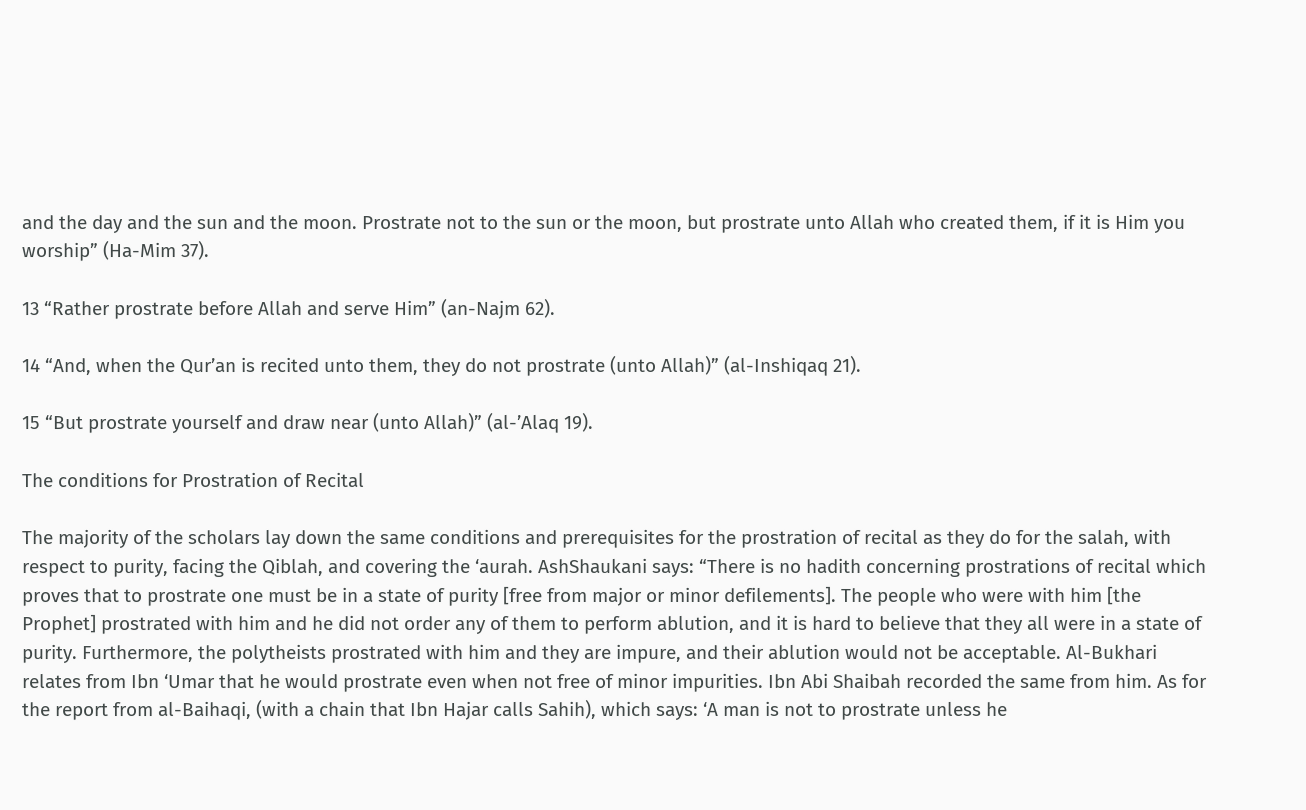and the day and the sun and the moon. Prostrate not to the sun or the moon, but prostrate unto Allah who created them, if it is Him you worship” (Ha-Mim 37).

13 “Rather prostrate before Allah and serve Him” (an-Najm 62).

14 “And, when the Qur’an is recited unto them, they do not prostrate (unto Allah)” (al-Inshiqaq 21).

15 “But prostrate yourself and draw near (unto Allah)” (al-’Alaq 19).

The conditions for Prostration of Recital

The majority of the scholars lay down the same conditions and prerequisites for the prostration of recital as they do for the salah, with respect to purity, facing the Qiblah, and covering the ‘aurah. AshShaukani says: “There is no hadith concerning prostrations of recital which proves that to prostrate one must be in a state of purity [free from major or minor defilements]. The people who were with him [the Prophet] prostrated with him and he did not order any of them to perform ablution, and it is hard to believe that they all were in a state of purity. Furthermore, the polytheists prostrated with him and they are impure, and their ablution would not be acceptable. Al-Bukhari relates from Ibn ‘Umar that he would prostrate even when not free of minor impurities. Ibn Abi Shaibah recorded the same from him. As for the report from al-Baihaqi, (with a chain that Ibn Hajar calls Sahih), which says: ‘A man is not to prostrate unless he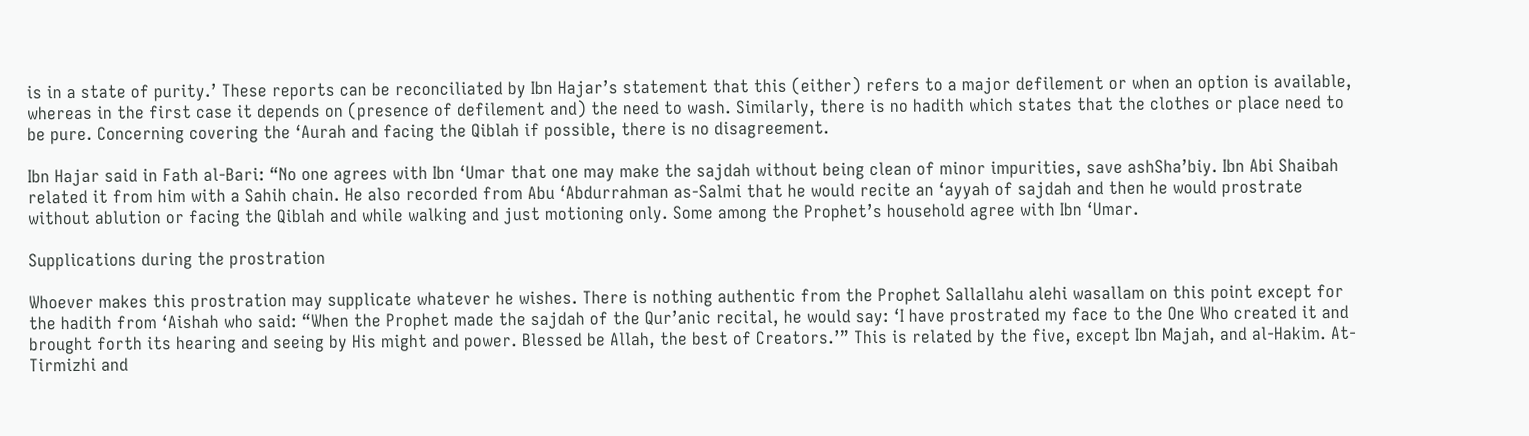is in a state of purity.’ These reports can be reconciliated by Ibn Hajar’s statement that this (either) refers to a major defilement or when an option is available, whereas in the first case it depends on (presence of defilement and) the need to wash. Similarly, there is no hadith which states that the clothes or place need to be pure. Concerning covering the ‘Aurah and facing the Qiblah if possible, there is no disagreement.

Ibn Hajar said in Fath al-Bari: “No one agrees with Ibn ‘Umar that one may make the sajdah without being clean of minor impurities, save ashSha’biy. Ibn Abi Shaibah related it from him with a Sahih chain. He also recorded from Abu ‘Abdurrahman as-Salmi that he would recite an ‘ayyah of sajdah and then he would prostrate without ablution or facing the Qiblah and while walking and just motioning only. Some among the Prophet’s household agree with Ibn ‘Umar.

Supplications during the prostration

Whoever makes this prostration may supplicate whatever he wishes. There is nothing authentic from the Prophet Sallallahu alehi wasallam on this point except for the hadith from ‘Aishah who said: “When the Prophet made the sajdah of the Qur’anic recital, he would say: ‘I have prostrated my face to the One Who created it and brought forth its hearing and seeing by His might and power. Blessed be Allah, the best of Creators.’” This is related by the five, except Ibn Majah, and al-Hakim. At-Tirmizhi and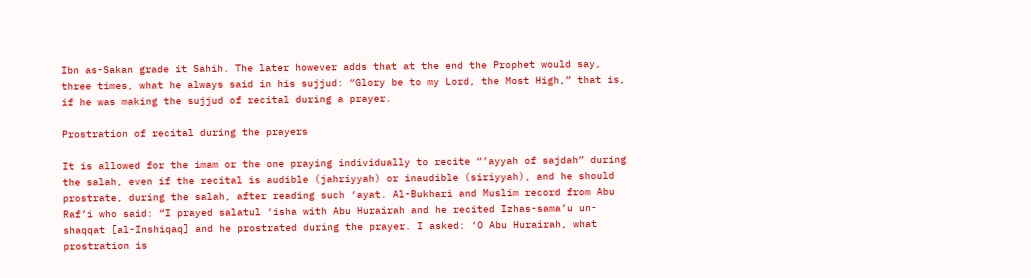Ibn as-Sakan grade it Sahih. The later however adds that at the end the Prophet would say, three times, what he always said in his sujjud: “Glory be to my Lord, the Most High,” that is, if he was making the sujjud of recital during a prayer.

Prostration of recital during the prayers

It is allowed for the imam or the one praying individually to recite “’ayyah of sajdah” during the salah, even if the recital is audible (jahriyyah) or inaudible (siriyyah), and he should prostrate, during the salah, after reading such ‘ayat. Al-Bukhari and Muslim record from Abu Raf’i who said: “I prayed salatul ‘isha with Abu Hurairah and he recited Izhas-sama’u un-shaqqat [al-Inshiqaq] and he prostrated during the prayer. I asked: ‘O Abu Hurairah, what prostration is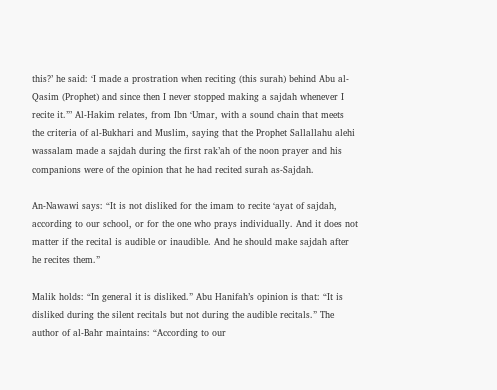this?’ he said: ‘I made a prostration when reciting (this surah) behind Abu al-Qasim (Prophet) and since then I never stopped making a sajdah whenever I recite it.”’ Al-Hakim relates, from Ibn ‘Umar, with a sound chain that meets the criteria of al-Bukhari and Muslim, saying that the Prophet Sallallahu alehi wassalam made a sajdah during the first rak’ah of the noon prayer and his companions were of the opinion that he had recited surah as-Sajdah.

An-Nawawi says: “It is not disliked for the imam to recite ‘ayat of sajdah, according to our school, or for the one who prays individually. And it does not matter if the recital is audible or inaudible. And he should make sajdah after he recites them.”

Malik holds: “In general it is disliked.” Abu Hanifah’s opinion is that: “It is disliked during the silent recitals but not during the audible recitals.” The author of al-Bahr maintains: “According to our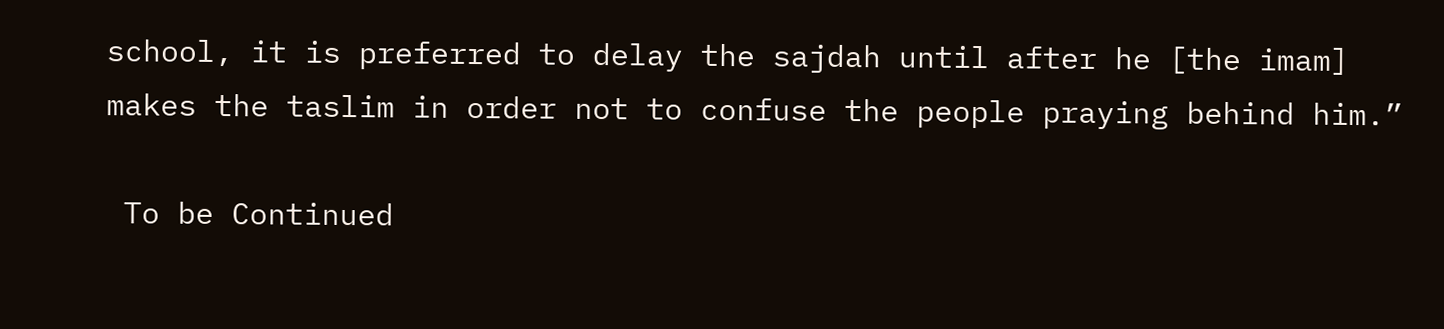school, it is preferred to delay the sajdah until after he [the imam] makes the taslim in order not to confuse the people praying behind him.”

 To be Continued